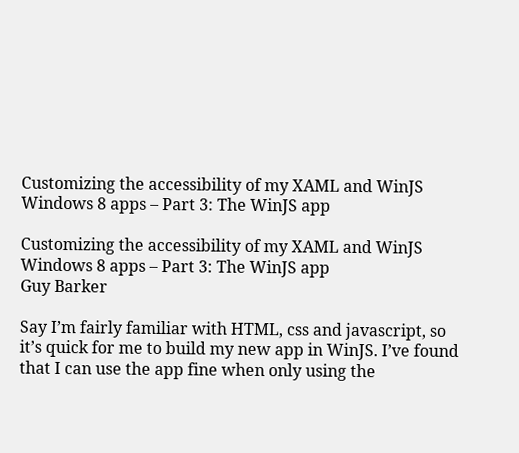Customizing the accessibility of my XAML and WinJS Windows 8 apps – Part 3: The WinJS app

Customizing the accessibility of my XAML and WinJS Windows 8 apps – Part 3: The WinJS app
Guy Barker

Say I’m fairly familiar with HTML, css and javascript, so it’s quick for me to build my new app in WinJS. I’ve found that I can use the app fine when only using the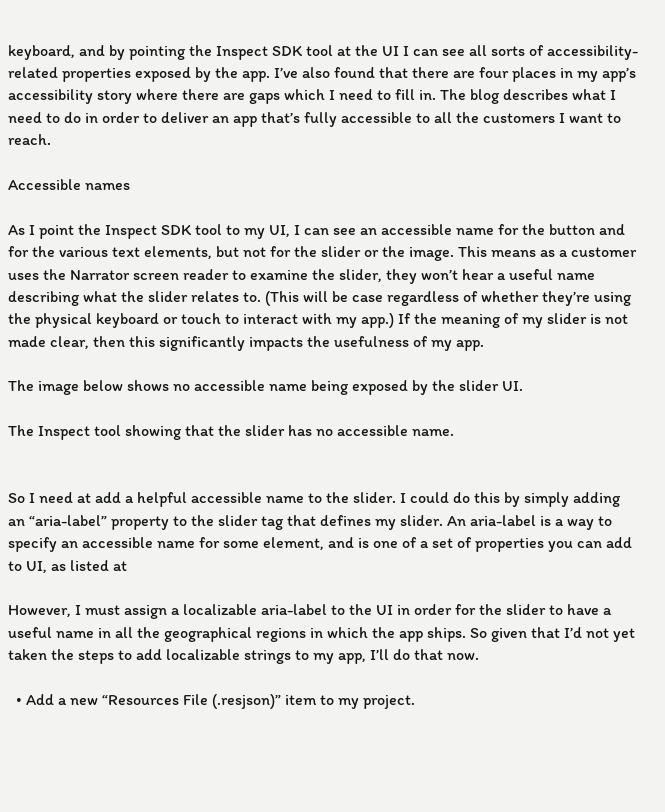keyboard, and by pointing the Inspect SDK tool at the UI I can see all sorts of accessibility-related properties exposed by the app. I’ve also found that there are four places in my app’s accessibility story where there are gaps which I need to fill in. The blog describes what I need to do in order to deliver an app that’s fully accessible to all the customers I want to reach.

Accessible names

As I point the Inspect SDK tool to my UI, I can see an accessible name for the button and for the various text elements, but not for the slider or the image. This means as a customer uses the Narrator screen reader to examine the slider, they won’t hear a useful name describing what the slider relates to. (This will be case regardless of whether they’re using the physical keyboard or touch to interact with my app.) If the meaning of my slider is not made clear, then this significantly impacts the usefulness of my app.

The image below shows no accessible name being exposed by the slider UI.

The Inspect tool showing that the slider has no accessible name.


So I need at add a helpful accessible name to the slider. I could do this by simply adding an “aria-label” property to the slider tag that defines my slider. An aria-label is a way to specify an accessible name for some element, and is one of a set of properties you can add to UI, as listed at

However, I must assign a localizable aria-label to the UI in order for the slider to have a useful name in all the geographical regions in which the app ships. So given that I’d not yet taken the steps to add localizable strings to my app, I’ll do that now.

  • Add a new “Resources File (.resjson)” item to my project.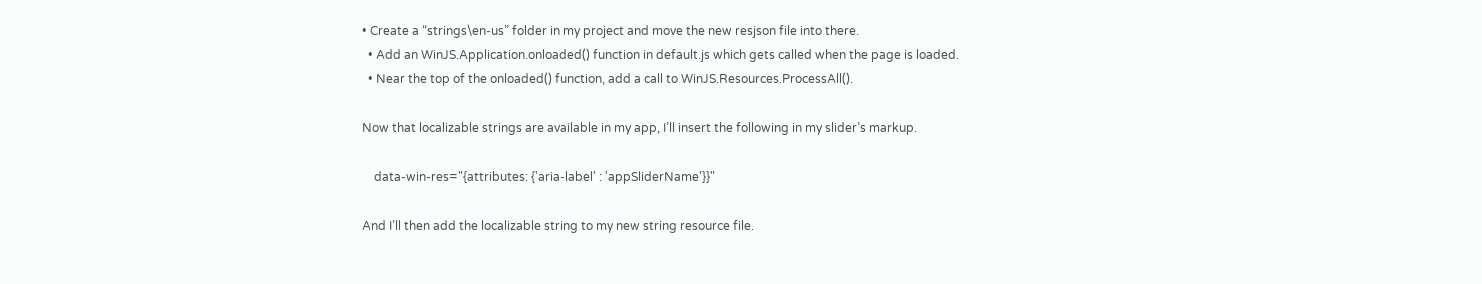• Create a “strings\en-us” folder in my project and move the new resjson file into there.
  • Add an WinJS.Application.onloaded() function in default.js which gets called when the page is loaded.
  • Near the top of the onloaded() function, add a call to WinJS.Resources.ProcessAll().

Now that localizable strings are available in my app, I’ll insert the following in my slider’s markup.

    data-win-res="{attributes: {'aria-label' : 'appSliderName'}}"

And I’ll then add the localizable string to my new string resource file.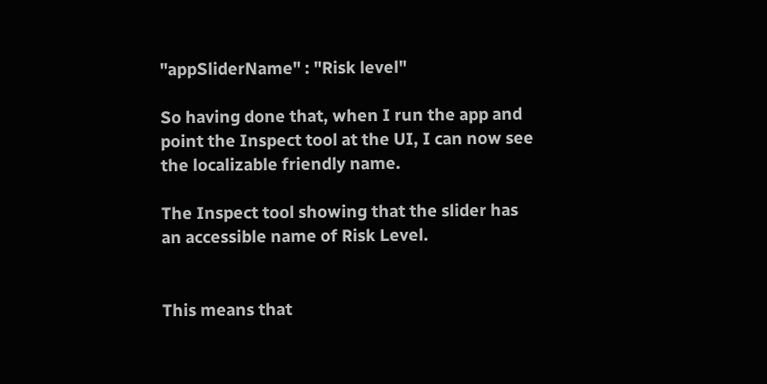"appSliderName" : "Risk level"

So having done that, when I run the app and point the Inspect tool at the UI, I can now see the localizable friendly name.

The Inspect tool showing that the slider has an accessible name of Risk Level.


This means that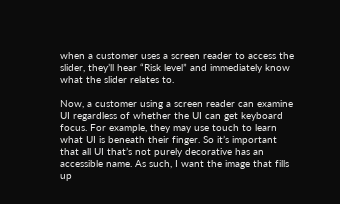when a customer uses a screen reader to access the slider, they’ll hear “Risk level” and immediately know what the slider relates to.

Now, a customer using a screen reader can examine UI regardless of whether the UI can get keyboard focus. For example, they may use touch to learn what UI is beneath their finger. So it’s important that all UI that’s not purely decorative has an accessible name. As such, I want the image that fills up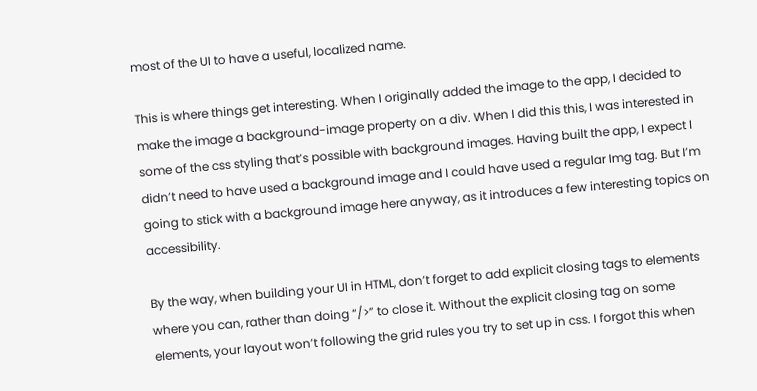most of the UI to have a useful, localized name.

This is where things get interesting. When I originally added the image to the app, I decided to make the image a background-image property on a div. When I did this this, I was interested in some of the css styling that’s possible with background images. Having built the app, I expect I didn’t need to have used a background image and I could have used a regular Img tag. But I’m going to stick with a background image here anyway, as it introduces a few interesting topics on accessibility.

By the way, when building your UI in HTML, don’t forget to add explicit closing tags to elements where you can, rather than doing “/>” to close it. Without the explicit closing tag on some elements, your layout won’t following the grid rules you try to set up in css. I forgot this when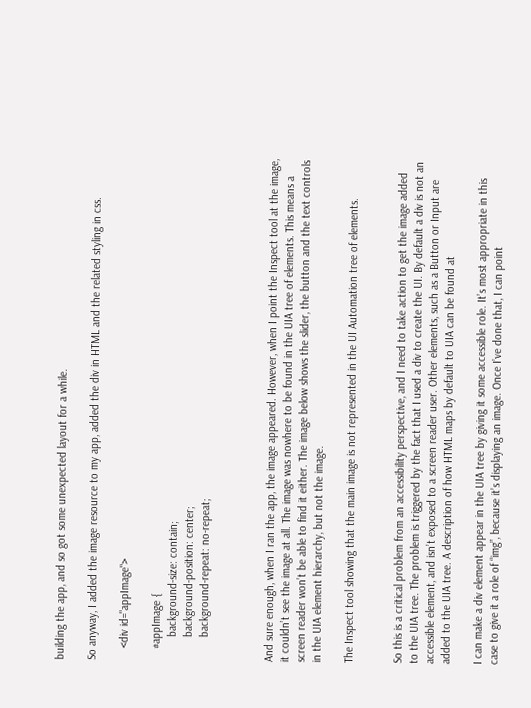building the app, and so got some unexpected layout for a while.

So anyway, I added the image resource to my app, added the div in HTML and the related styling in css.

    <div id="appImage">

    #appImage {
        background-size: contain;
        background-position: center;
        background-repeat: no-repeat;



And sure enough, when I ran the app, the image appeared. However, when I point the Inspect tool at the image, it couldn’t see the image at all. The image was nowhere to be found in the UIA tree of elements. This means a screen reader won’t be able to find it either. The image below shows the slider, the button and the text controls in the UIA element hierarchy, but not the image.

The Inspect tool showing that the main image is not represented in the UI Automation tree of elements.


So this is a critical problem from an accessibility perspective, and I need to take action to get the image added to the UIA tree. The problem is triggered by the fact that I used a div to create the UI. By default a div is not an accessible element, and isn’t exposed to a screen reader user. Other elements, such as a Button or Input are added to the UIA tree. A description of how HTML maps by default to UIA can be found at

I can make a div element appear in the UIA tree by giving it some accessible role. It’s most appropriate in this case to give it a role of “img”, because it’s displaying an image. Once I’ve done that, I can point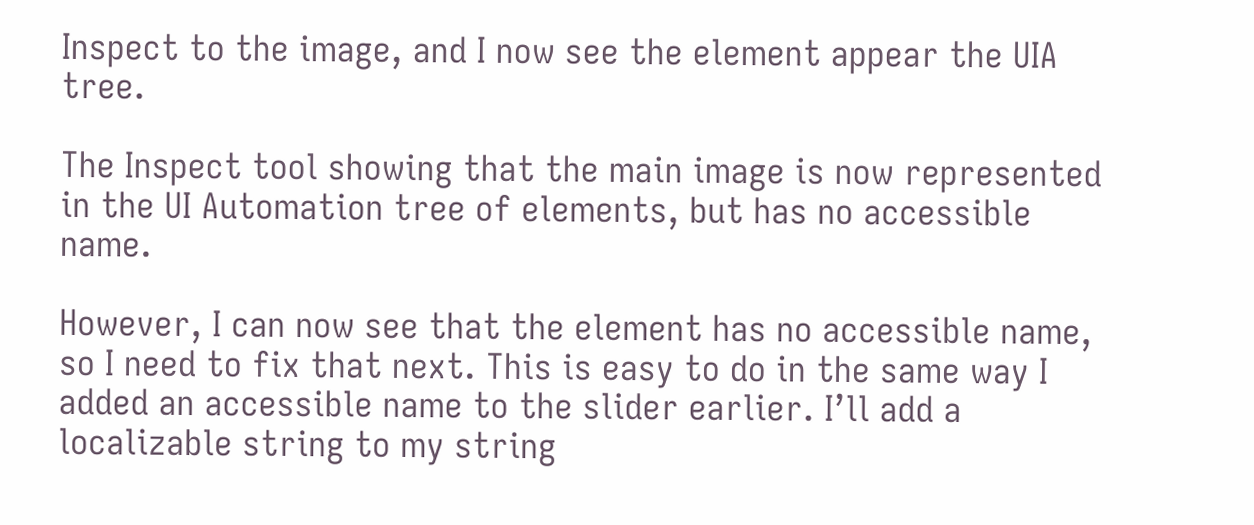Inspect to the image, and I now see the element appear the UIA tree.

The Inspect tool showing that the main image is now represented in the UI Automation tree of elements, but has no accessible name.

However, I can now see that the element has no accessible name, so I need to fix that next. This is easy to do in the same way I added an accessible name to the slider earlier. I’ll add a localizable string to my string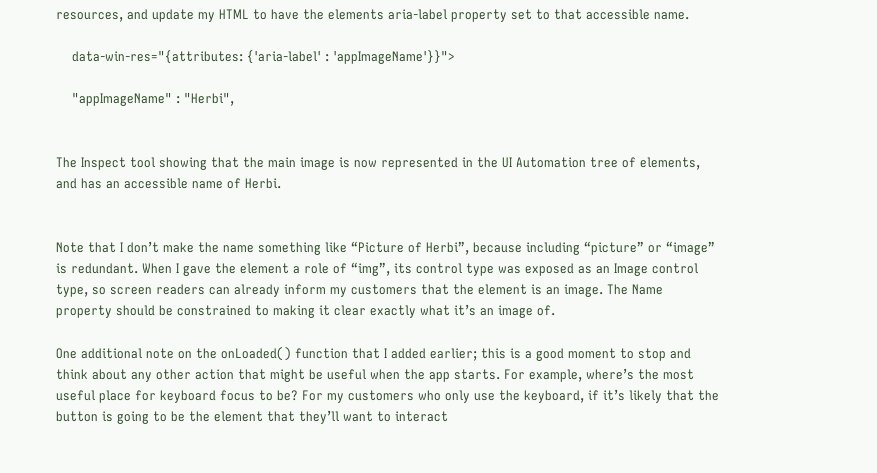resources, and update my HTML to have the elements aria-label property set to that accessible name.

    data-win-res="{attributes: {'aria-label' : 'appImageName'}}">

    "appImageName" : "Herbi",


The Inspect tool showing that the main image is now represented in the UI Automation tree of elements, and has an accessible name of Herbi.


Note that I don’t make the name something like “Picture of Herbi”, because including “picture” or “image” is redundant. When I gave the element a role of “img”, its control type was exposed as an Image control type, so screen readers can already inform my customers that the element is an image. The Name property should be constrained to making it clear exactly what it’s an image of.

One additional note on the onLoaded() function that I added earlier; this is a good moment to stop and think about any other action that might be useful when the app starts. For example, where’s the most useful place for keyboard focus to be? For my customers who only use the keyboard, if it’s likely that the button is going to be the element that they’ll want to interact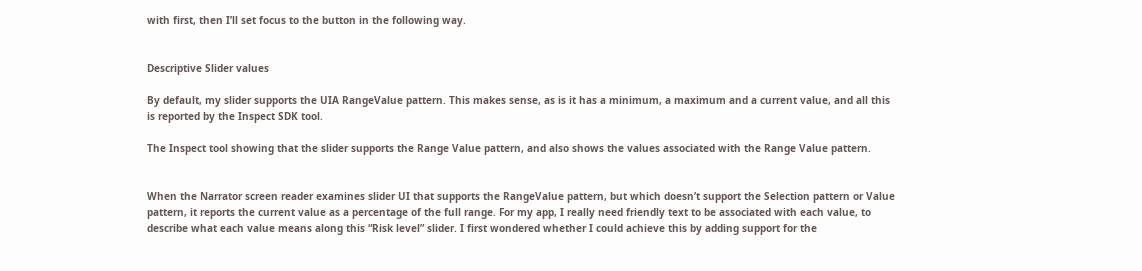with first, then I’ll set focus to the button in the following way.


Descriptive Slider values

By default, my slider supports the UIA RangeValue pattern. This makes sense, as is it has a minimum, a maximum and a current value, and all this is reported by the Inspect SDK tool.

The Inspect tool showing that the slider supports the Range Value pattern, and also shows the values associated with the Range Value pattern.


When the Narrator screen reader examines slider UI that supports the RangeValue pattern, but which doesn’t support the Selection pattern or Value pattern, it reports the current value as a percentage of the full range. For my app, I really need friendly text to be associated with each value, to describe what each value means along this “Risk level” slider. I first wondered whether I could achieve this by adding support for the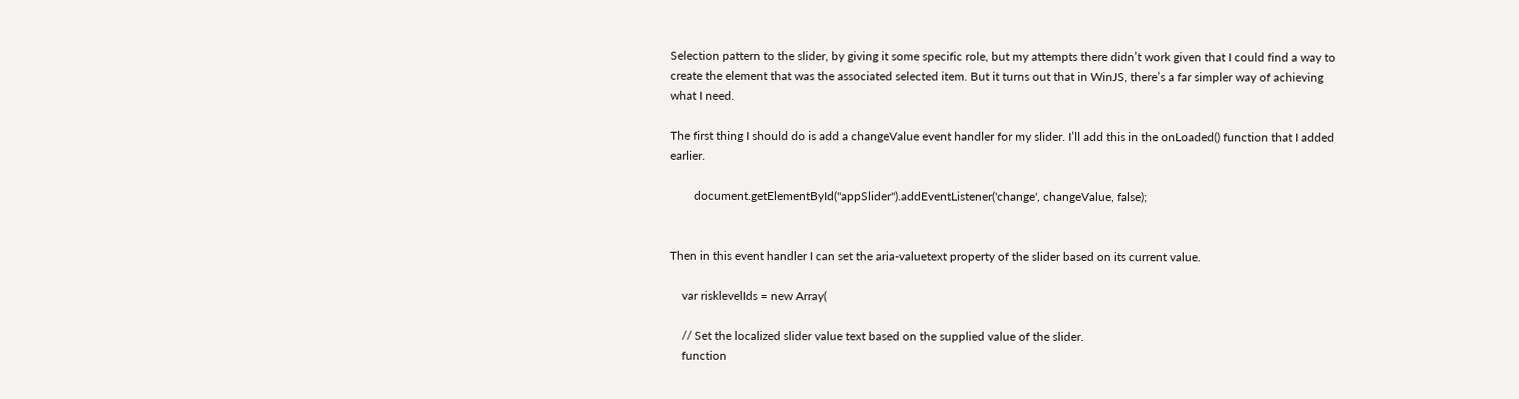Selection pattern to the slider, by giving it some specific role, but my attempts there didn’t work given that I could find a way to create the element that was the associated selected item. But it turns out that in WinJS, there’s a far simpler way of achieving what I need.

The first thing I should do is add a changeValue event handler for my slider. I’ll add this in the onLoaded() function that I added earlier.

        document.getElementById("appSlider").addEventListener('change', changeValue, false);


Then in this event handler I can set the aria-valuetext property of the slider based on its current value.

    var risklevelIds = new Array(

    // Set the localized slider value text based on the supplied value of the slider.
    function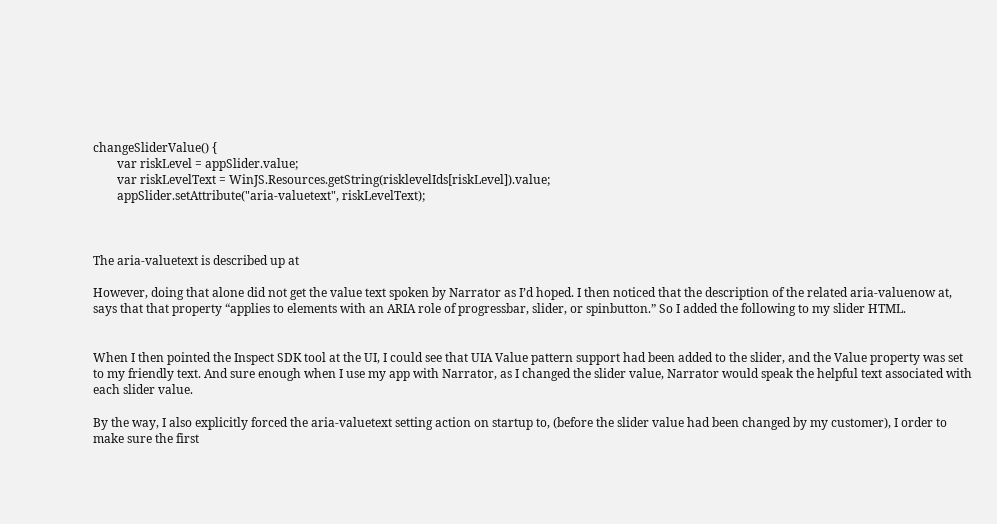changeSliderValue() {
        var riskLevel = appSlider.value;
        var riskLevelText = WinJS.Resources.getString(risklevelIds[riskLevel]).value;
        appSlider.setAttribute("aria-valuetext", riskLevelText);



The aria-valuetext is described up at

However, doing that alone did not get the value text spoken by Narrator as I’d hoped. I then noticed that the description of the related aria-valuenow at, says that that property “applies to elements with an ARIA role of progressbar, slider, or spinbutton.” So I added the following to my slider HTML.


When I then pointed the Inspect SDK tool at the UI, I could see that UIA Value pattern support had been added to the slider, and the Value property was set to my friendly text. And sure enough when I use my app with Narrator, as I changed the slider value, Narrator would speak the helpful text associated with each slider value.

By the way, I also explicitly forced the aria-valuetext setting action on startup to, (before the slider value had been changed by my customer), I order to make sure the first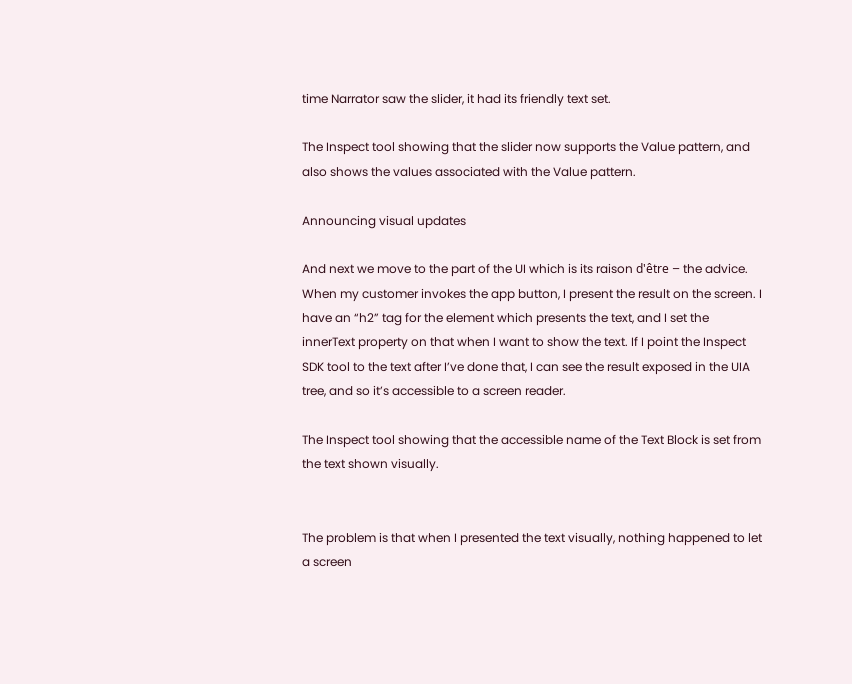time Narrator saw the slider, it had its friendly text set.

The Inspect tool showing that the slider now supports the Value pattern, and also shows the values associated with the Value pattern.

Announcing visual updates

And next we move to the part of the UI which is its raison d'être – the advice. When my customer invokes the app button, I present the result on the screen. I have an “h2” tag for the element which presents the text, and I set the innerText property on that when I want to show the text. If I point the Inspect SDK tool to the text after I’ve done that, I can see the result exposed in the UIA tree, and so it’s accessible to a screen reader.

The Inspect tool showing that the accessible name of the Text Block is set from the text shown visually.


The problem is that when I presented the text visually, nothing happened to let a screen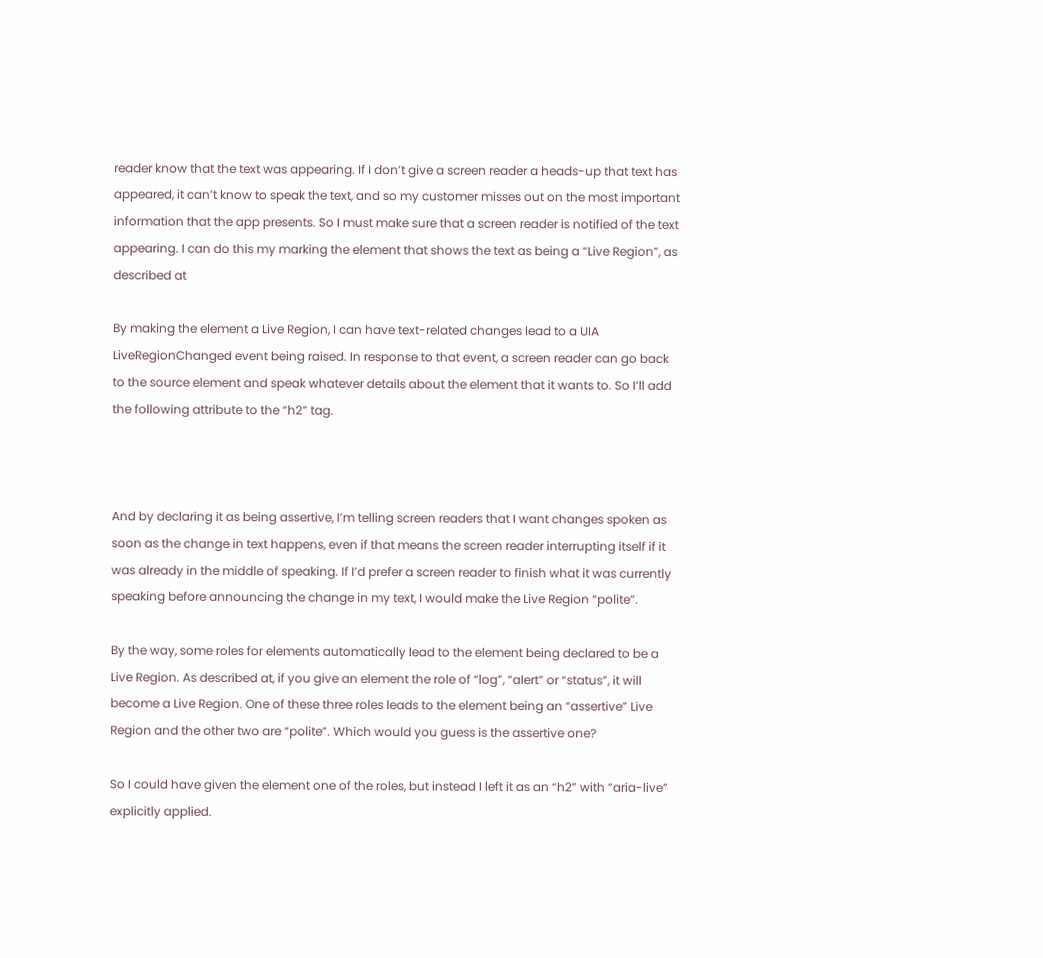reader know that the text was appearing. If I don’t give a screen reader a heads-up that text has appeared, it can’t know to speak the text, and so my customer misses out on the most important information that the app presents. So I must make sure that a screen reader is notified of the text appearing. I can do this my marking the element that shows the text as being a “Live Region”, as described at

By making the element a Live Region, I can have text-related changes lead to a UIA LiveRegionChanged event being raised. In response to that event, a screen reader can go back to the source element and speak whatever details about the element that it wants to. So I’ll add the following attribute to the “h2” tag.



And by declaring it as being assertive, I’m telling screen readers that I want changes spoken as soon as the change in text happens, even if that means the screen reader interrupting itself if it was already in the middle of speaking. If I’d prefer a screen reader to finish what it was currently speaking before announcing the change in my text, I would make the Live Region “polite”.

By the way, some roles for elements automatically lead to the element being declared to be a Live Region. As described at, if you give an element the role of “log”, “alert” or “status”, it will become a Live Region. One of these three roles leads to the element being an “assertive” Live Region and the other two are “polite”. Which would you guess is the assertive one?

So I could have given the element one of the roles, but instead I left it as an “h2” with “aria-live” explicitly applied.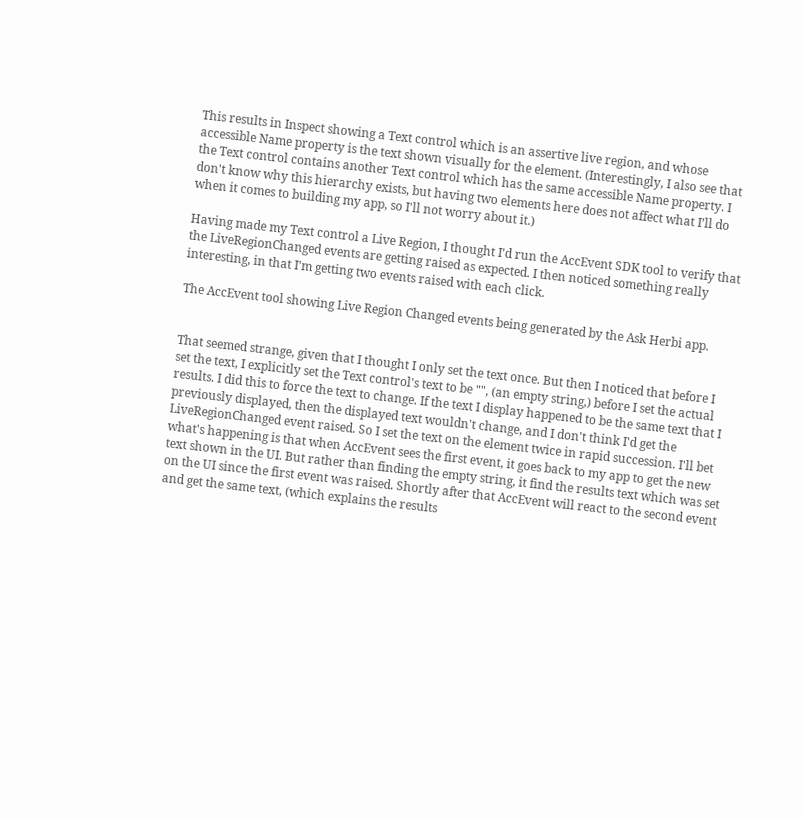This results in Inspect showing a Text control which is an assertive live region, and whose accessible Name property is the text shown visually for the element. (Interestingly, I also see that the Text control contains another Text control which has the same accessible Name property. I don't know why this hierarchy exists, but having two elements here does not affect what I’ll do when it comes to building my app, so I'll not worry about it.)

Having made my Text control a Live Region, I thought I'd run the AccEvent SDK tool to verify that the LiveRegionChanged events are getting raised as expected. I then noticed something really interesting, in that I'm getting two events raised with each click.

The AccEvent tool showing Live Region Changed events being generated by the Ask Herbi app.


That seemed strange, given that I thought I only set the text once. But then I noticed that before I set the text, I explicitly set the Text control's text to be "", (an empty string,) before I set the actual results. I did this to force the text to change. If the text I display happened to be the same text that I previously displayed, then the displayed text wouldn't change, and I don't think I'd get the LiveRegionChanged event raised. So I set the text on the element twice in rapid succession. I'll bet what's happening is that when AccEvent sees the first event, it goes back to my app to get the new text shown in the UI. But rather than finding the empty string, it find the results text which was set on the UI since the first event was raised. Shortly after that AccEvent will react to the second event and get the same text, (which explains the results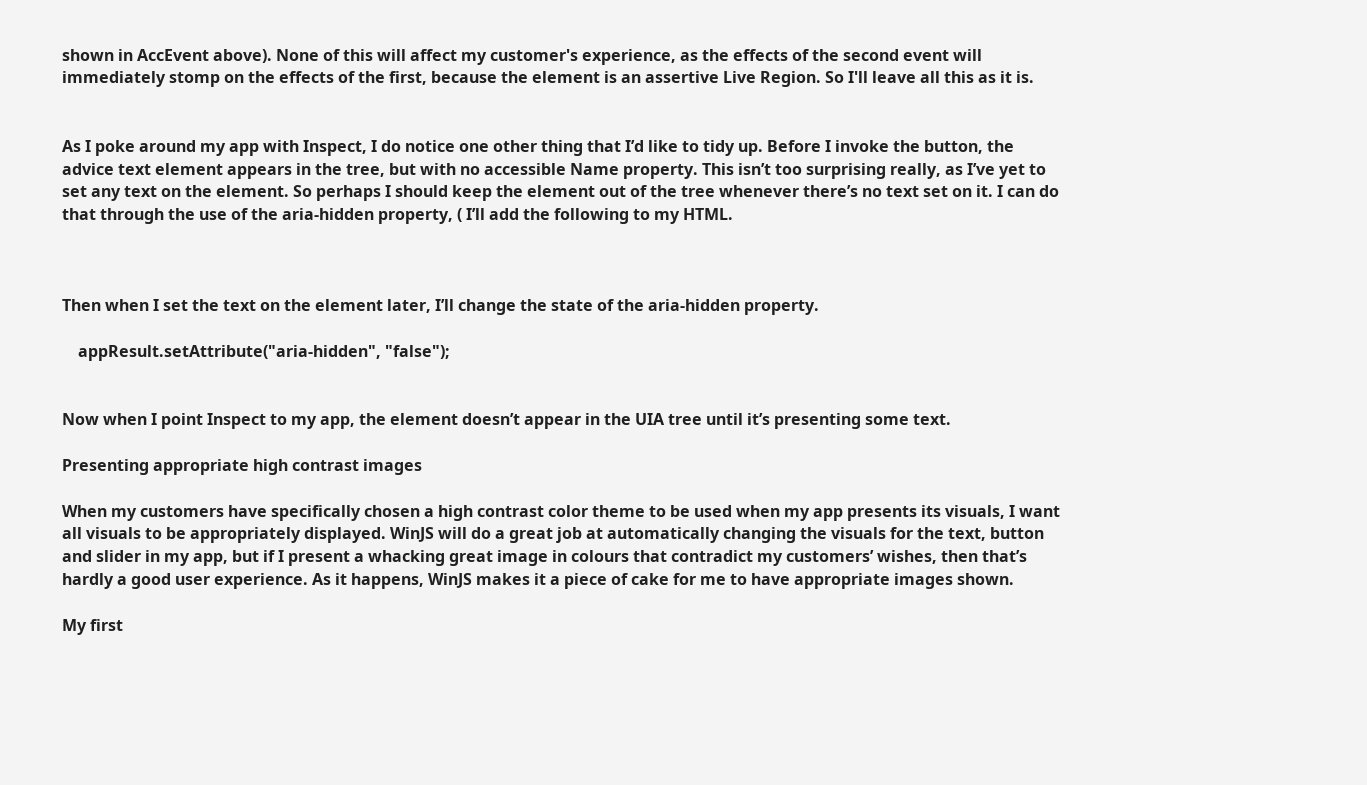shown in AccEvent above). None of this will affect my customer's experience, as the effects of the second event will immediately stomp on the effects of the first, because the element is an assertive Live Region. So I'll leave all this as it is.


As I poke around my app with Inspect, I do notice one other thing that I’d like to tidy up. Before I invoke the button, the advice text element appears in the tree, but with no accessible Name property. This isn’t too surprising really, as I’ve yet to set any text on the element. So perhaps I should keep the element out of the tree whenever there’s no text set on it. I can do that through the use of the aria-hidden property, ( I’ll add the following to my HTML.



Then when I set the text on the element later, I’ll change the state of the aria-hidden property.

    appResult.setAttribute("aria-hidden", "false");


Now when I point Inspect to my app, the element doesn’t appear in the UIA tree until it’s presenting some text.

Presenting appropriate high contrast images

When my customers have specifically chosen a high contrast color theme to be used when my app presents its visuals, I want all visuals to be appropriately displayed. WinJS will do a great job at automatically changing the visuals for the text, button and slider in my app, but if I present a whacking great image in colours that contradict my customers’ wishes, then that’s hardly a good user experience. As it happens, WinJS makes it a piece of cake for me to have appropriate images shown.

My first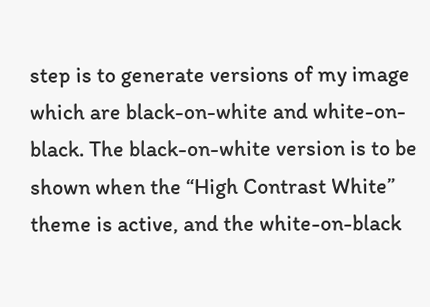step is to generate versions of my image which are black-on-white and white-on-black. The black-on-white version is to be shown when the “High Contrast White” theme is active, and the white-on-black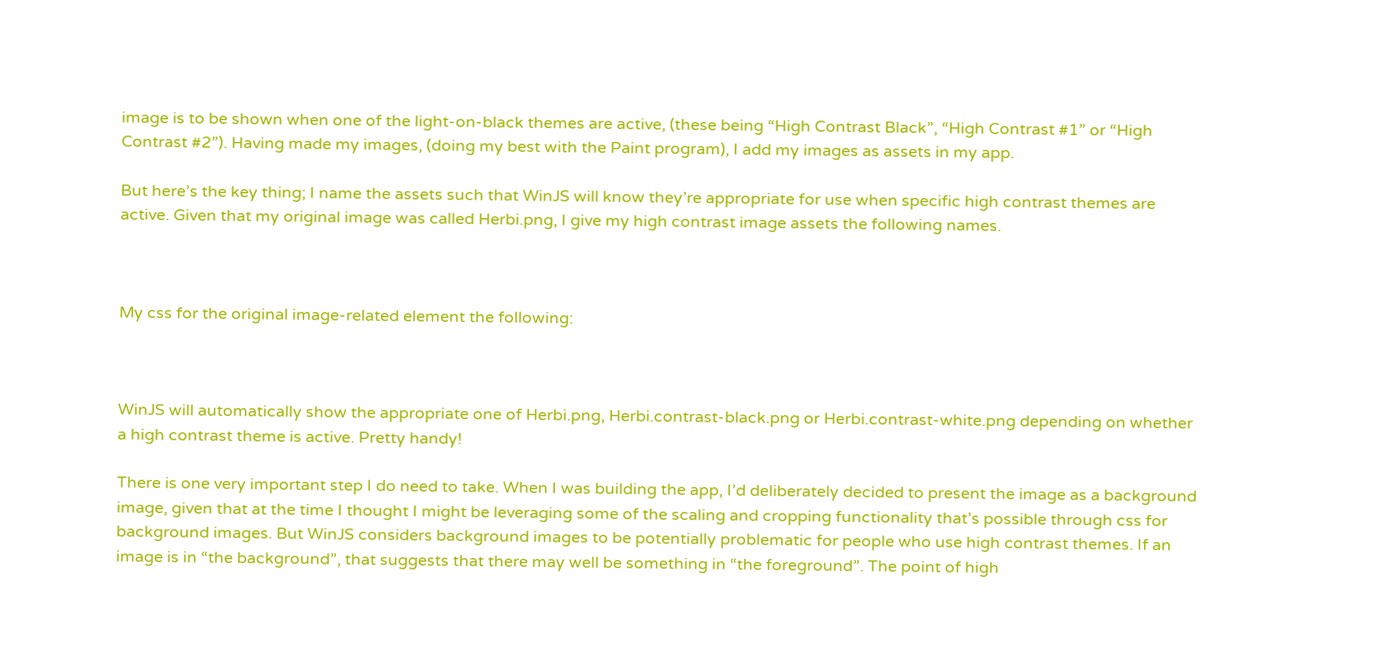image is to be shown when one of the light-on-black themes are active, (these being “High Contrast Black”, “High Contrast #1” or “High Contrast #2”). Having made my images, (doing my best with the Paint program), I add my images as assets in my app.

But here’s the key thing; I name the assets such that WinJS will know they’re appropriate for use when specific high contrast themes are active. Given that my original image was called Herbi.png, I give my high contrast image assets the following names.



My css for the original image-related element the following:



WinJS will automatically show the appropriate one of Herbi.png, Herbi.contrast-black.png or Herbi.contrast-white.png depending on whether a high contrast theme is active. Pretty handy!

There is one very important step I do need to take. When I was building the app, I’d deliberately decided to present the image as a background image, given that at the time I thought I might be leveraging some of the scaling and cropping functionality that’s possible through css for background images. But WinJS considers background images to be potentially problematic for people who use high contrast themes. If an image is in “the background”, that suggests that there may well be something in “the foreground”. The point of high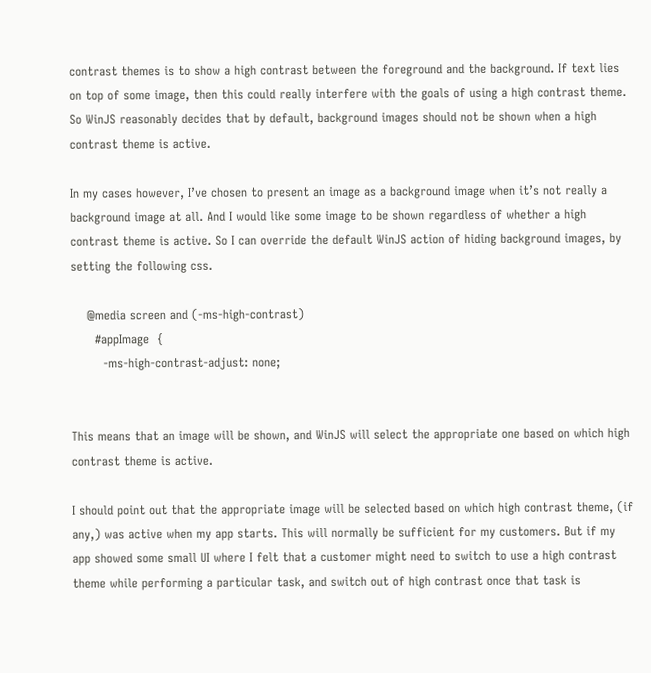contrast themes is to show a high contrast between the foreground and the background. If text lies on top of some image, then this could really interfere with the goals of using a high contrast theme. So WinJS reasonably decides that by default, background images should not be shown when a high contrast theme is active.

In my cases however, I’ve chosen to present an image as a background image when it’s not really a background image at all. And I would like some image to be shown regardless of whether a high contrast theme is active. So I can override the default WinJS action of hiding background images, by setting the following css.

    @media screen and (-ms-high-contrast)
      #appImage  {
        -ms-high-contrast-adjust: none;


This means that an image will be shown, and WinJS will select the appropriate one based on which high contrast theme is active.

I should point out that the appropriate image will be selected based on which high contrast theme, (if any,) was active when my app starts. This will normally be sufficient for my customers. But if my app showed some small UI where I felt that a customer might need to switch to use a high contrast theme while performing a particular task, and switch out of high contrast once that task is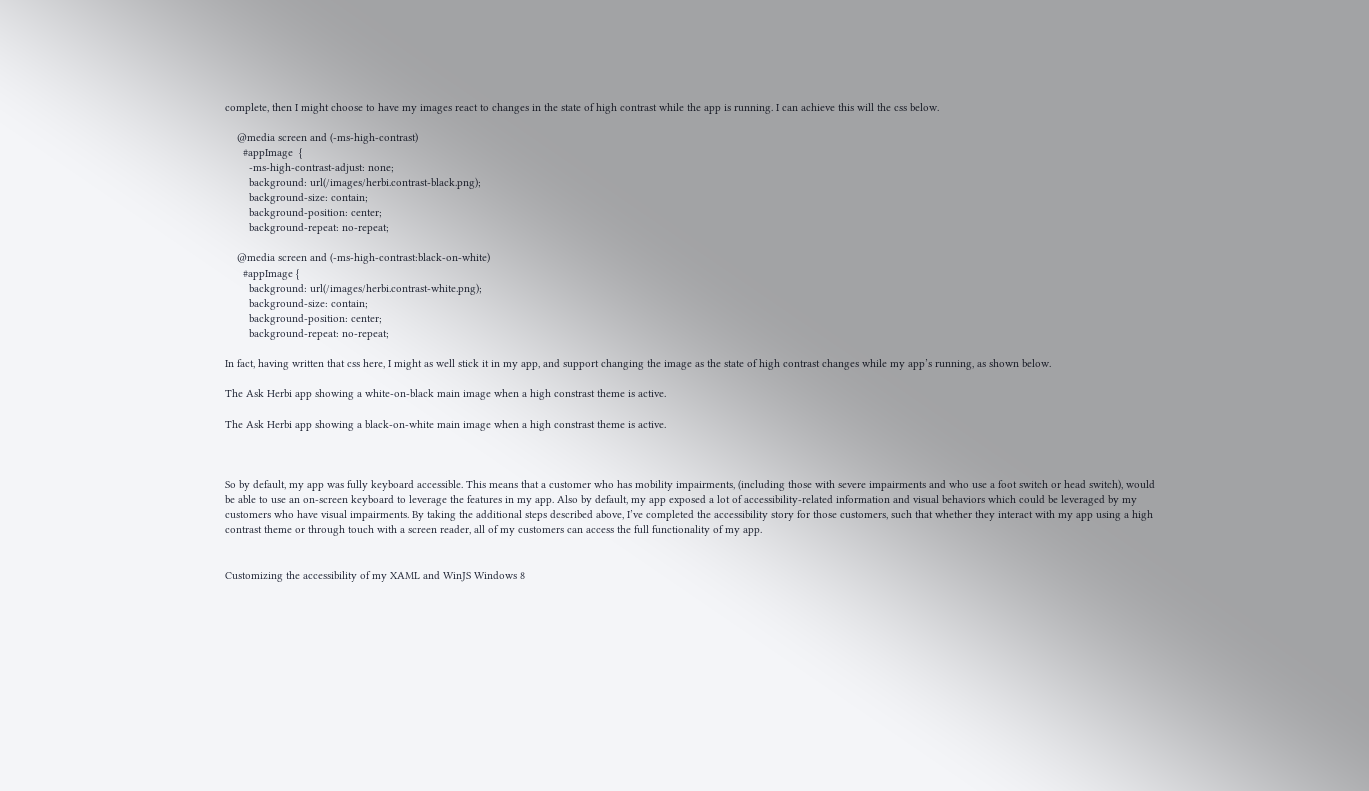complete, then I might choose to have my images react to changes in the state of high contrast while the app is running. I can achieve this will the css below.

    @media screen and (-ms-high-contrast)
      #appImage  {
        -ms-high-contrast-adjust: none;
        background: url(/images/herbi.contrast-black.png);
        background-size: contain;
        background-position: center;
        background-repeat: no-repeat;

    @media screen and (-ms-high-contrast:black-on-white)
      #appImage {
        background: url(/images/herbi.contrast-white.png);
        background-size: contain;
        background-position: center;
        background-repeat: no-repeat;

In fact, having written that css here, I might as well stick it in my app, and support changing the image as the state of high contrast changes while my app’s running, as shown below.

The Ask Herbi app showing a white-on-black main image when a high constrast theme is active.

The Ask Herbi app showing a black-on-white main image when a high constrast theme is active.



So by default, my app was fully keyboard accessible. This means that a customer who has mobility impairments, (including those with severe impairments and who use a foot switch or head switch), would be able to use an on-screen keyboard to leverage the features in my app. Also by default, my app exposed a lot of accessibility-related information and visual behaviors which could be leveraged by my customers who have visual impairments. By taking the additional steps described above, I’ve completed the accessibility story for those customers, such that whether they interact with my app using a high contrast theme or through touch with a screen reader, all of my customers can access the full functionality of my app.


Customizing the accessibility of my XAML and WinJS Windows 8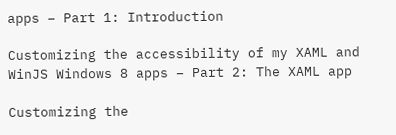apps – Part 1: Introduction

Customizing the accessibility of my XAML and WinJS Windows 8 apps – Part 2: The XAML app

Customizing the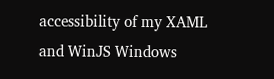accessibility of my XAML and WinJS Windows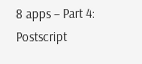8 apps – Part 4: Postscript